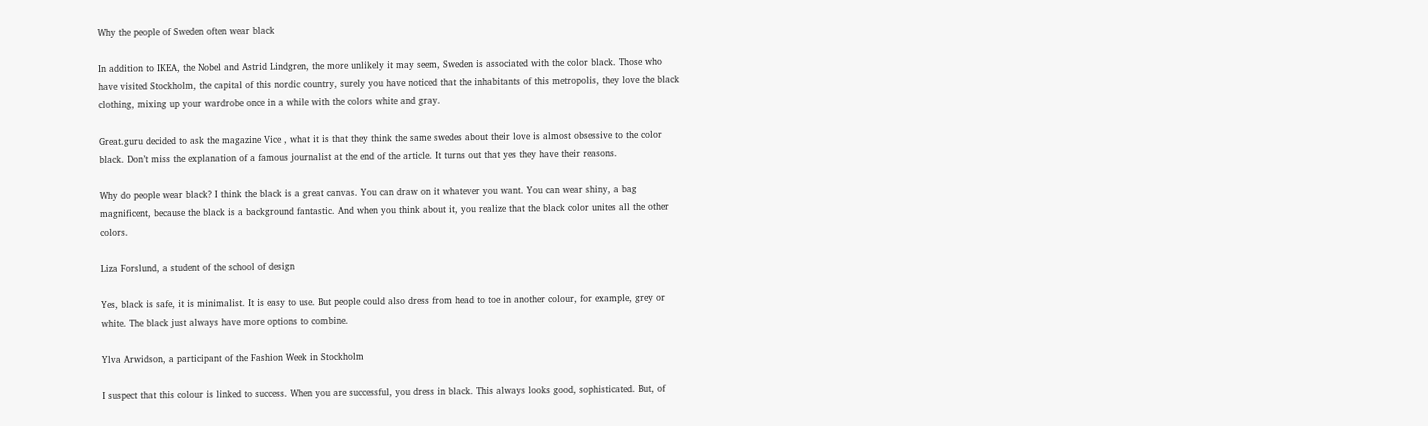Why the people of Sweden often wear black

In addition to IKEA, the Nobel and Astrid Lindgren, the more unlikely it may seem, Sweden is associated with the color black. Those who have visited Stockholm, the capital of this nordic country, surely you have noticed that the inhabitants of this metropolis, they love the black clothing, mixing up your wardrobe once in a while with the colors white and gray.

Great.guru decided to ask the magazine Vice , what it is that they think the same swedes about their love is almost obsessive to the color black. Don’t miss the explanation of a famous journalist at the end of the article. It turns out that yes they have their reasons.

Why do people wear black? I think the black is a great canvas. You can draw on it whatever you want. You can wear shiny, a bag magnificent, because the black is a background fantastic. And when you think about it, you realize that the black color unites all the other colors.

Liza Forslund, a student of the school of design

Yes, black is safe, it is minimalist. It is easy to use. But people could also dress from head to toe in another colour, for example, grey or white. The black just always have more options to combine.

Ylva Arwidson, a participant of the Fashion Week in Stockholm

I suspect that this colour is linked to success. When you are successful, you dress in black. This always looks good, sophisticated. But, of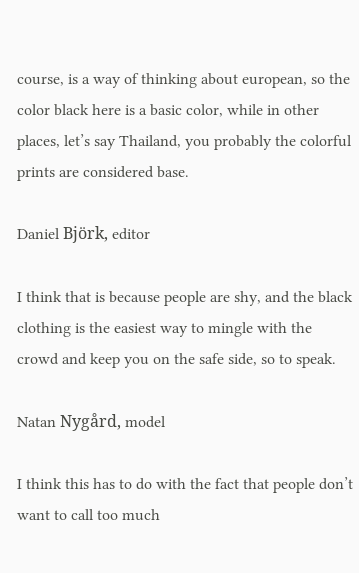course, is a way of thinking about european, so the color black here is a basic color, while in other places, let’s say Thailand, you probably the colorful prints are considered base.

Daniel Björk, editor

I think that is because people are shy, and the black clothing is the easiest way to mingle with the crowd and keep you on the safe side, so to speak.

Natan Nygård, model

I think this has to do with the fact that people don’t want to call too much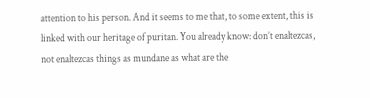attention to his person. And it seems to me that, to some extent, this is linked with our heritage of puritan. You already know: don’t enaltezcas, not enaltezcas things as mundane as what are the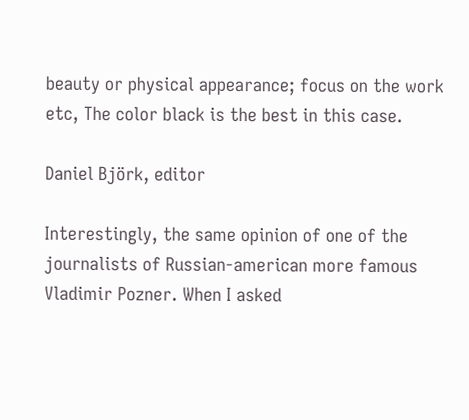beauty or physical appearance; focus on the work etc, The color black is the best in this case.

Daniel Björk, editor

Interestingly, the same opinion of one of the journalists of Russian-american more famous Vladimir Pozner. When I asked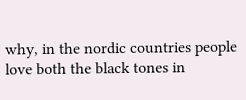why, in the nordic countries people love both the black tones in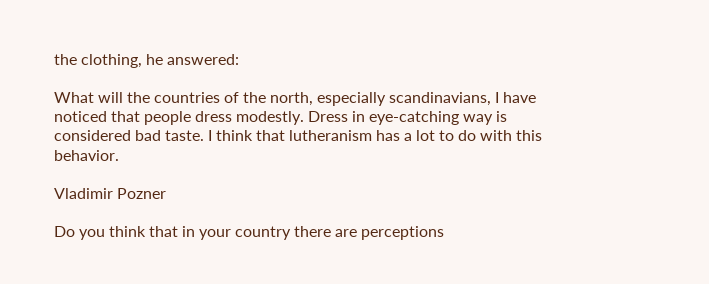the clothing, he answered:

What will the countries of the north, especially scandinavians, I have noticed that people dress modestly. Dress in eye-catching way is considered bad taste. I think that lutheranism has a lot to do with this behavior.

Vladimir Pozner

Do you think that in your country there are perceptions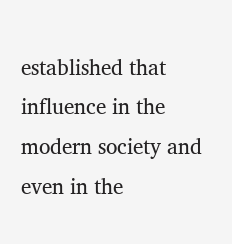established that influence in the modern society and even in the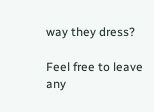way they dress?

Feel free to leave any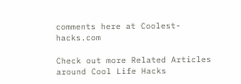comments here at Coolest-hacks.com

Check out more Related Articles around Cool Life Hacks